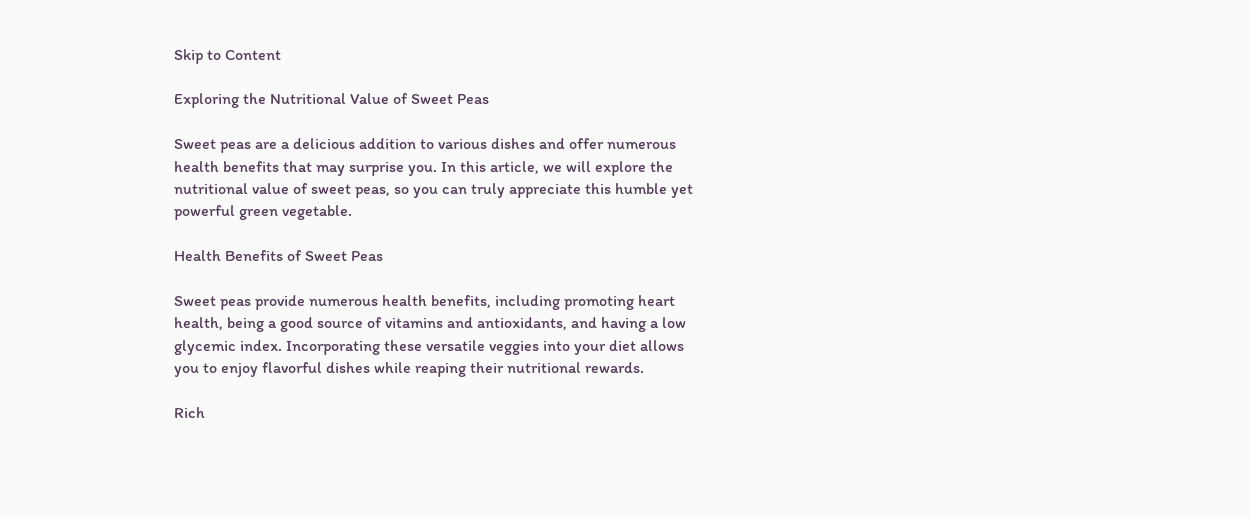Skip to Content

Exploring the Nutritional Value of Sweet Peas

Sweet peas are a delicious addition to various dishes and offer numerous health benefits that may surprise you. In this article, we will explore the nutritional value of sweet peas, so you can truly appreciate this humble yet powerful green vegetable.

Health Benefits of Sweet Peas

Sweet peas provide numerous health benefits, including promoting heart health, being a good source of vitamins and antioxidants, and having a low glycemic index. Incorporating these versatile veggies into your diet allows you to enjoy flavorful dishes while reaping their nutritional rewards.

Rich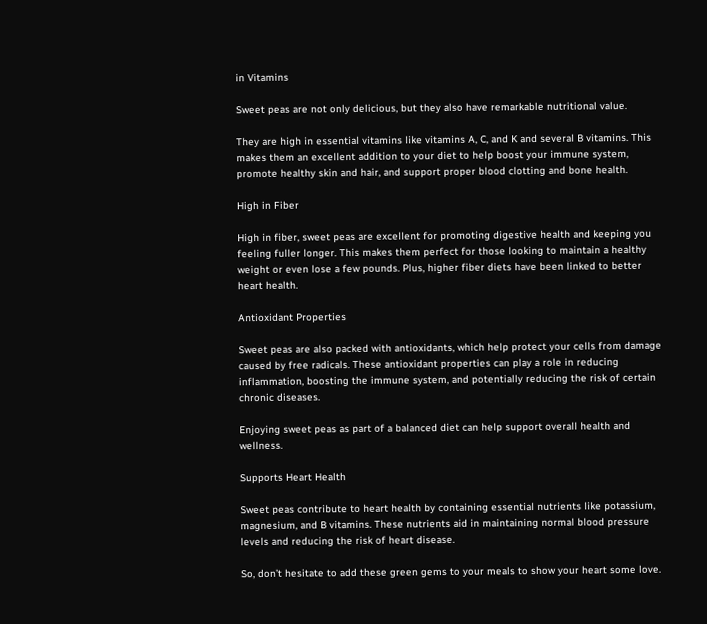in Vitamins

Sweet peas are not only delicious, but they also have remarkable nutritional value.

They are high in essential vitamins like vitamins A, C, and K and several B vitamins. This makes them an excellent addition to your diet to help boost your immune system, promote healthy skin and hair, and support proper blood clotting and bone health.

High in Fiber

High in fiber, sweet peas are excellent for promoting digestive health and keeping you feeling fuller longer. This makes them perfect for those looking to maintain a healthy weight or even lose a few pounds. Plus, higher fiber diets have been linked to better heart health.

Antioxidant Properties

Sweet peas are also packed with antioxidants, which help protect your cells from damage caused by free radicals. These antioxidant properties can play a role in reducing inflammation, boosting the immune system, and potentially reducing the risk of certain chronic diseases.

Enjoying sweet peas as part of a balanced diet can help support overall health and wellness.

Supports Heart Health

Sweet peas contribute to heart health by containing essential nutrients like potassium, magnesium, and B vitamins. These nutrients aid in maintaining normal blood pressure levels and reducing the risk of heart disease.

So, don’t hesitate to add these green gems to your meals to show your heart some love.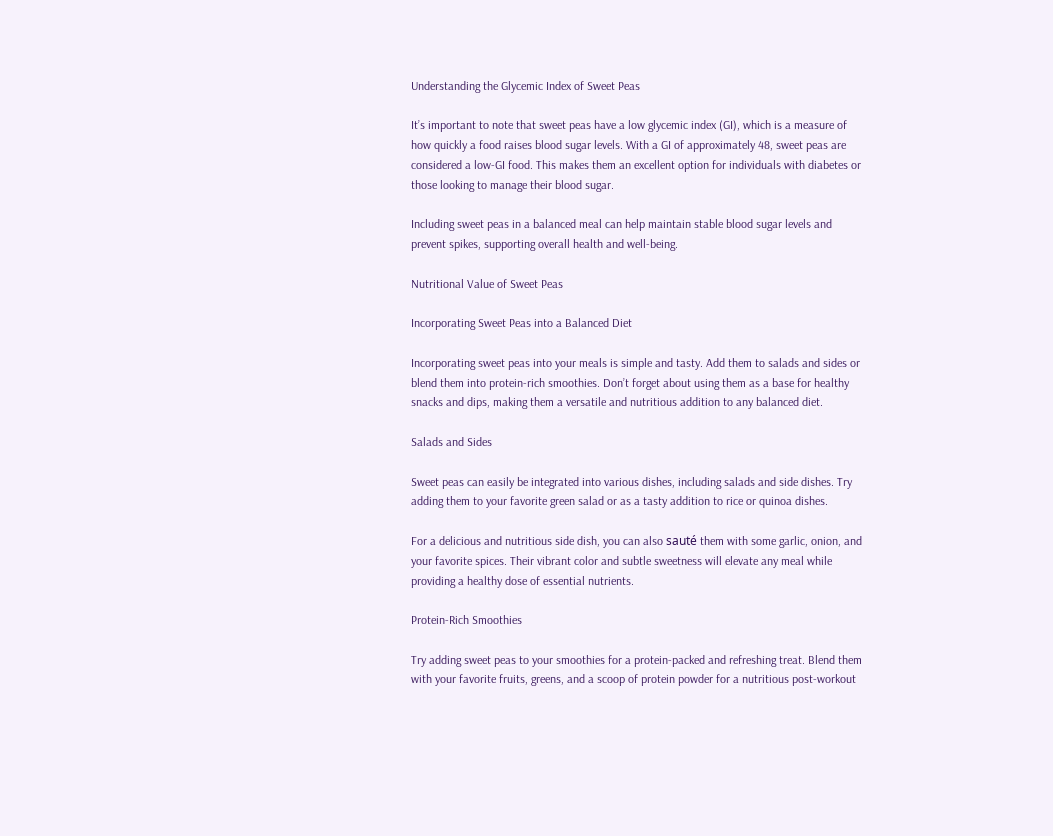Understanding the Glycemic Index of Sweet Peas

It’s important to note that sweet peas have a low glycemic index (GI), which is a measure of how quickly a food raises blood sugar levels. With a GI of approximately 48, sweet peas are considered a low-GI food. This makes them an excellent option for individuals with diabetes or those looking to manage their blood sugar.

Including sweet peas in a balanced meal can help maintain stable blood sugar levels and prevent spikes, supporting overall health and well-being.

Nutritional Value of Sweet Peas

Incorporating Sweet Peas into a Balanced Diet

Incorporating sweet peas into your meals is simple and tasty. Add them to salads and sides or blend them into protein-rich smoothies. Don’t forget about using them as a base for healthy snacks and dips, making them a versatile and nutritious addition to any balanced diet.

Salads and Sides

Sweet peas can easily be integrated into various dishes, including salads and side dishes. Try adding them to your favorite green salad or as a tasty addition to rice or quinoa dishes.

For a delicious and nutritious side dish, you can also sauté them with some garlic, onion, and your favorite spices. Their vibrant color and subtle sweetness will elevate any meal while providing a healthy dose of essential nutrients.

Protein-Rich Smoothies

Try adding sweet peas to your smoothies for a protein-packed and refreshing treat. Blend them with your favorite fruits, greens, and a scoop of protein powder for a nutritious post-workout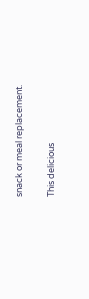snack or meal replacement.

This delicious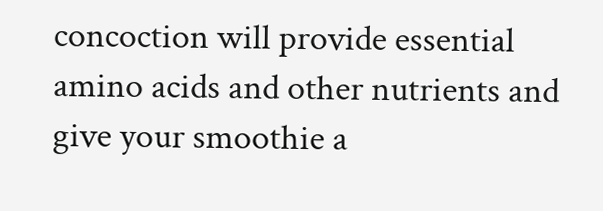concoction will provide essential amino acids and other nutrients and give your smoothie a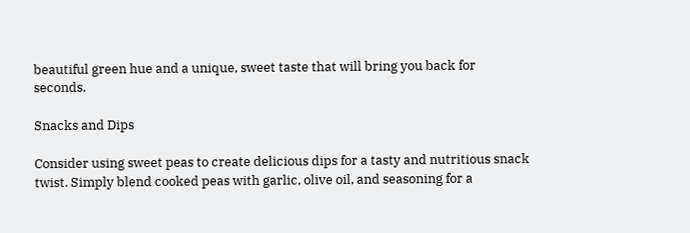beautiful green hue and a unique, sweet taste that will bring you back for seconds.

Snacks and Dips

Consider using sweet peas to create delicious dips for a tasty and nutritious snack twist. Simply blend cooked peas with garlic, olive oil, and seasoning for a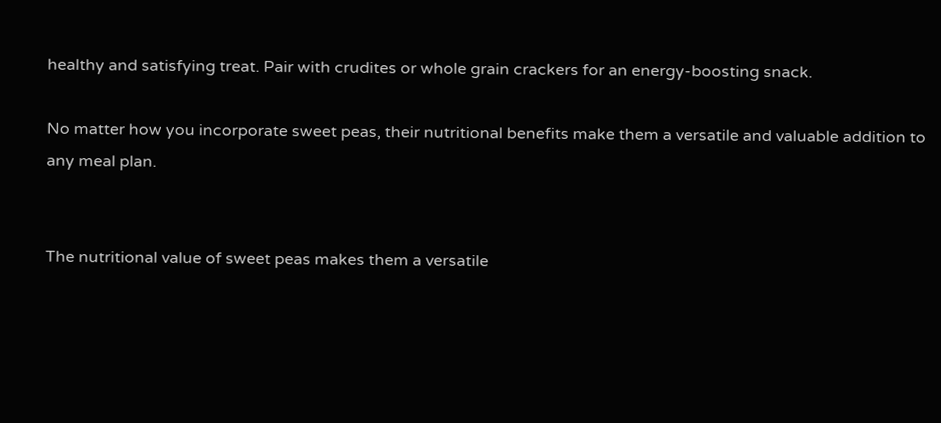healthy and satisfying treat. Pair with crudites or whole grain crackers for an energy-boosting snack.

No matter how you incorporate sweet peas, their nutritional benefits make them a versatile and valuable addition to any meal plan.


The nutritional value of sweet peas makes them a versatile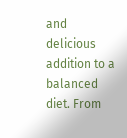and delicious addition to a balanced diet. From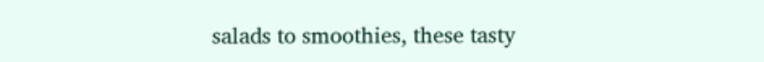salads to smoothies, these tasty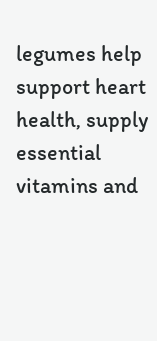legumes help support heart health, supply essential vitamins and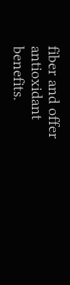fiber and offer antioxidant benefits.